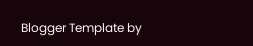Blogger Template by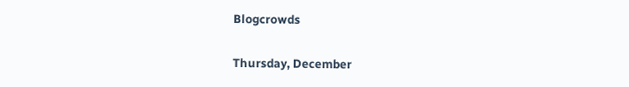Blogcrowds

Thursday, December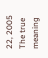22, 2005
The true meaning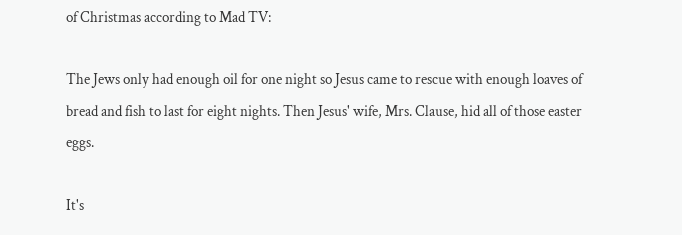of Christmas according to Mad TV:

The Jews only had enough oil for one night so Jesus came to rescue with enough loaves of bread and fish to last for eight nights. Then Jesus' wife, Mrs. Clause, hid all of those easter eggs.

It's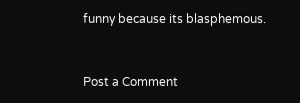funny because its blasphemous.


Post a Comment